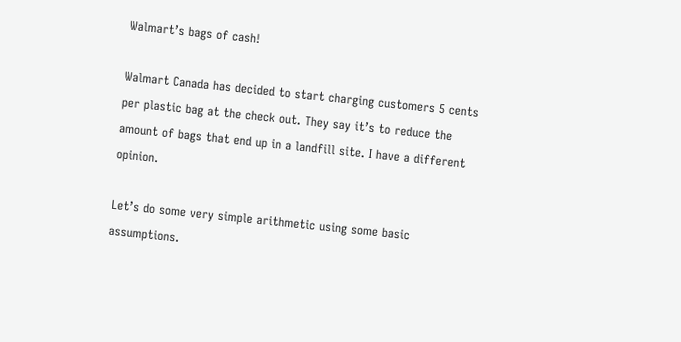Walmart’s bags of cash!

Walmart Canada has decided to start charging customers 5 cents per plastic bag at the check out. They say it’s to reduce the amount of bags that end up in a landfill site. I have a different opinion.

Let’s do some very simple arithmetic using some basic assumptions.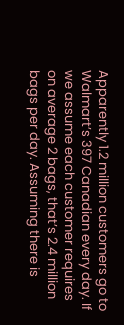Apparently 1.2 million customers go to Walmart’s 397 Canadian every day. If we assume each customer requires on average 2 bags, that’s 2.4 million bags per day. Assuming there is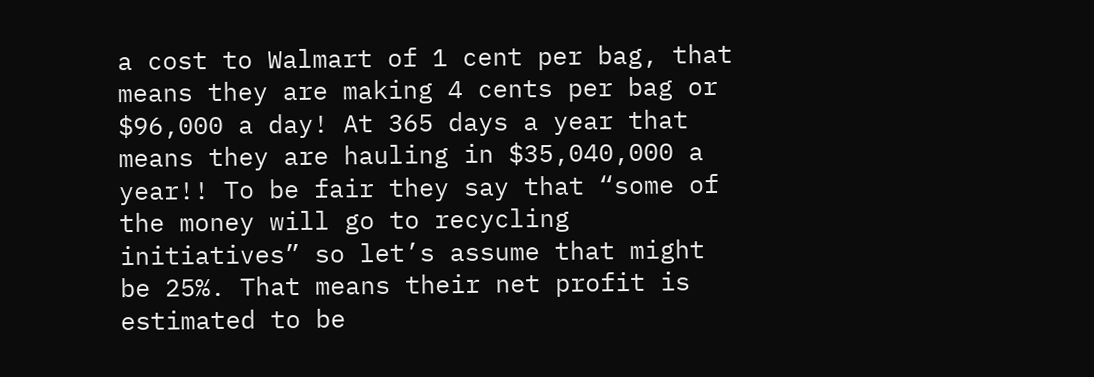a cost to Walmart of 1 cent per bag, that means they are making 4 cents per bag or $96,000 a day! At 365 days a year that means they are hauling in $35,040,000 a year!! To be fair they say that “some of the money will go to recycling initiatives” so let’s assume that might be 25%. That means their net profit is estimated to be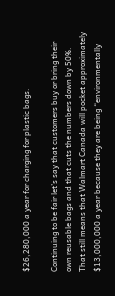$26,280,000 a year for charging for plastic bags.

Continuing to be fair let’s say that customers buy or bring their own reusable bags and that cuts the numbers down by 50%. That still means that Walmart Canada will pocket approximately $13,000,000 a year because they are being “environmentally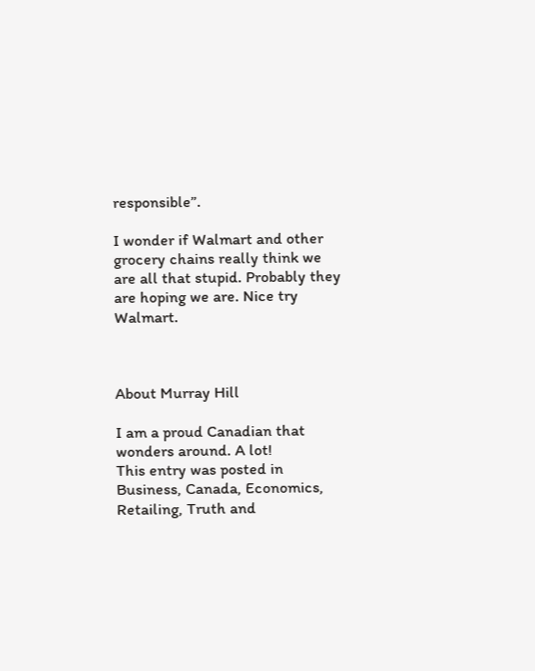responsible”.

I wonder if Walmart and other grocery chains really think we are all that stupid. Probably they are hoping we are. Nice try Walmart.



About Murray Hill

I am a proud Canadian that wonders around. A lot!
This entry was posted in Business, Canada, Economics, Retailing, Truth and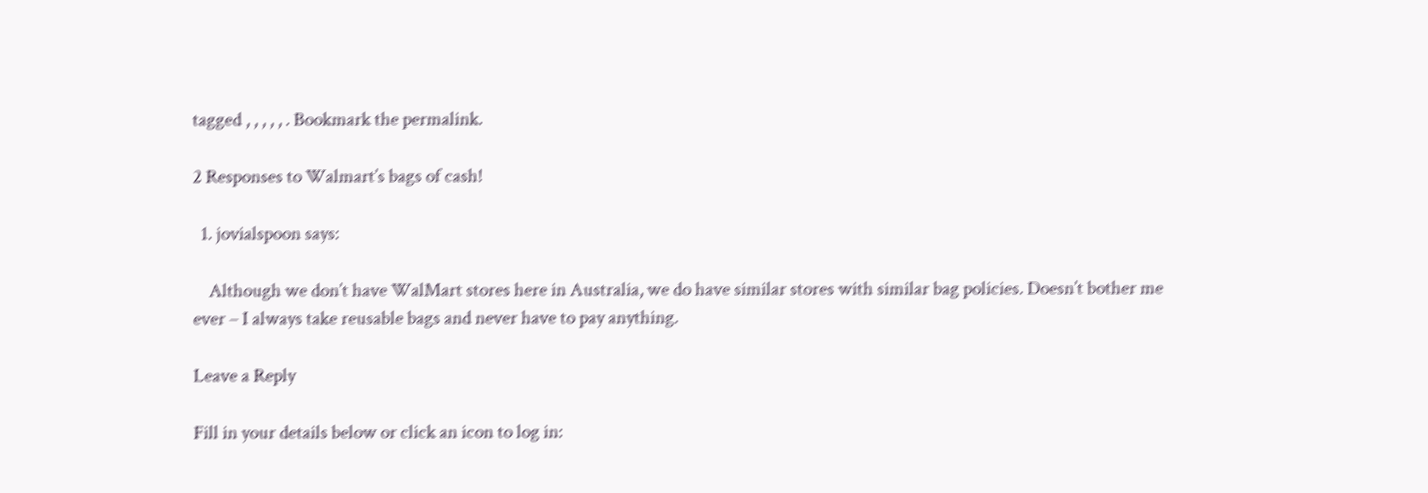tagged , , , , , . Bookmark the permalink.

2 Responses to Walmart’s bags of cash!

  1. jovialspoon says:

    Although we don’t have WalMart stores here in Australia, we do have similar stores with similar bag policies. Doesn’t bother me ever – I always take reusable bags and never have to pay anything.

Leave a Reply

Fill in your details below or click an icon to log in: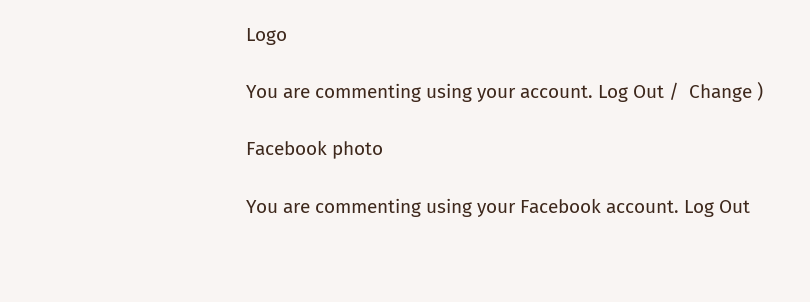Logo

You are commenting using your account. Log Out /  Change )

Facebook photo

You are commenting using your Facebook account. Log Out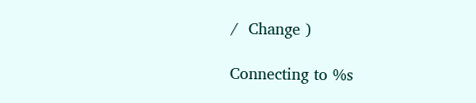/  Change )

Connecting to %s